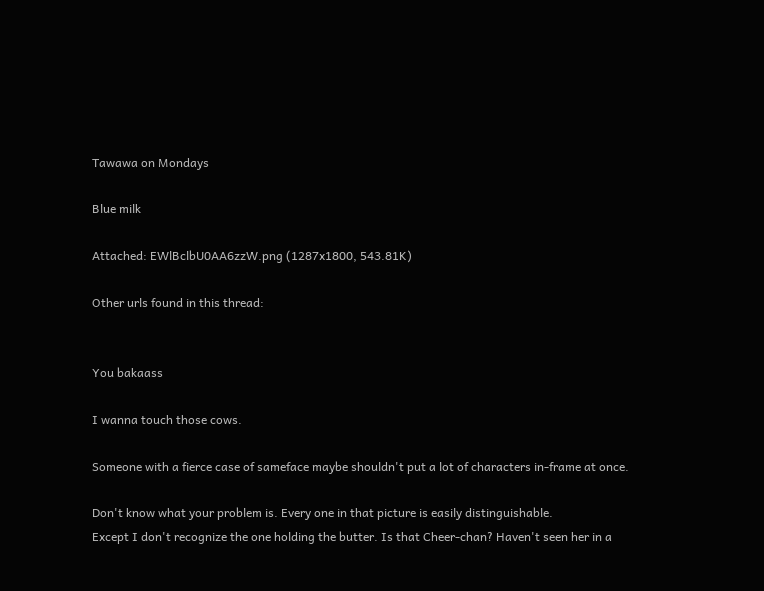Tawawa on Mondays

Blue milk

Attached: EWlBclbU0AA6zzW.png (1287x1800, 543.81K)

Other urls found in this thread:


You bakaass

I wanna touch those cows.

Someone with a fierce case of sameface maybe shouldn't put a lot of characters in-frame at once.

Don't know what your problem is. Every one in that picture is easily distinguishable.
Except I don't recognize the one holding the butter. Is that Cheer-chan? Haven't seen her in a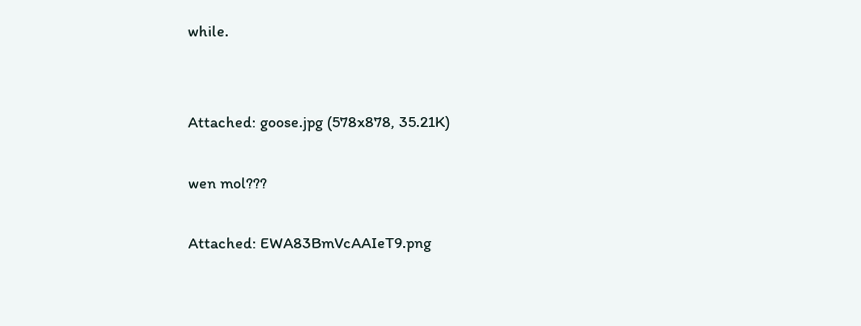while.


Attached: goose.jpg (578x878, 35.21K)

wen mol???

Attached: EWA83BmVcAAIeT9.png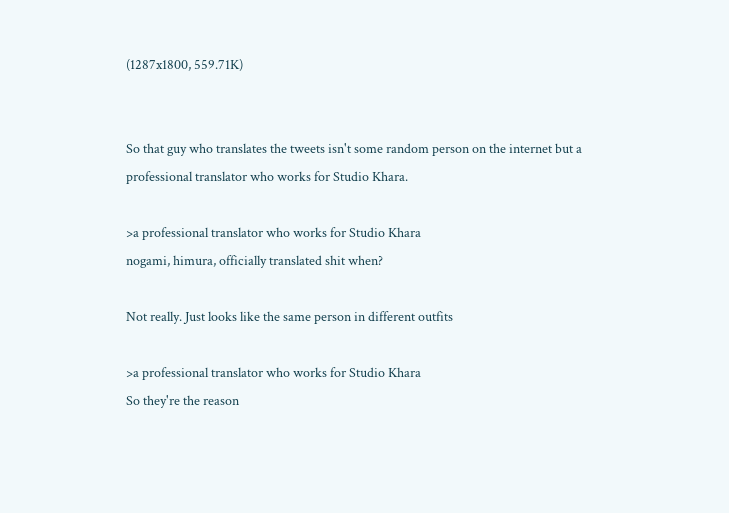(1287x1800, 559.71K)


So that guy who translates the tweets isn't some random person on the internet but a professional translator who works for Studio Khara.

>a professional translator who works for Studio Khara
nogami, himura, officially translated shit when?

Not really. Just looks like the same person in different outfits

>a professional translator who works for Studio Khara
So they're the reason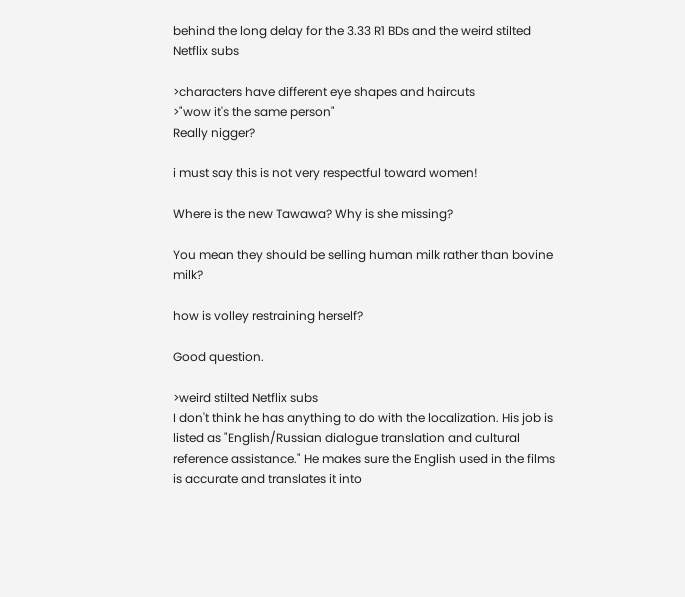behind the long delay for the 3.33 R1 BDs and the weird stilted Netflix subs

>characters have different eye shapes and haircuts
>"wow it's the same person"
Really nigger?

i must say this is not very respectful toward women!

Where is the new Tawawa? Why is she missing?

You mean they should be selling human milk rather than bovine milk?

how is volley restraining herself?

Good question.

>weird stilted Netflix subs
I don't think he has anything to do with the localization. His job is listed as "English/Russian dialogue translation and cultural reference assistance." He makes sure the English used in the films is accurate and translates it into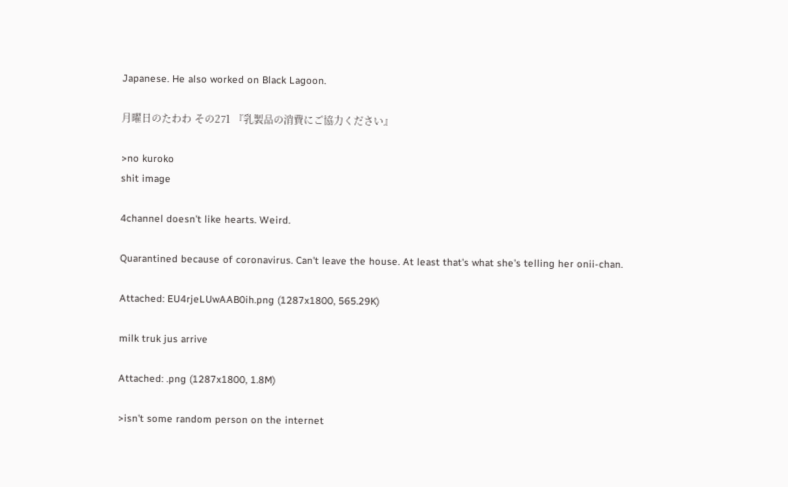Japanese. He also worked on Black Lagoon.

月曜日のたわわ その271 『乳製品の消費にご協力ください』

>no kuroko
shit image

4channel doesn't like hearts. Weird.

Quarantined because of coronavirus. Can't leave the house. At least that's what she's telling her onii-chan.

Attached: EU4rjeLUwAAB0ih.png (1287x1800, 565.29K)

milk truk jus arrive

Attached: .png (1287x1800, 1.8M)

>isn't some random person on the internet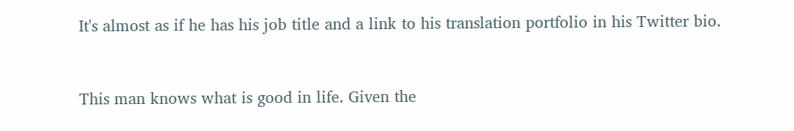It's almost as if he has his job title and a link to his translation portfolio in his Twitter bio.


This man knows what is good in life. Given the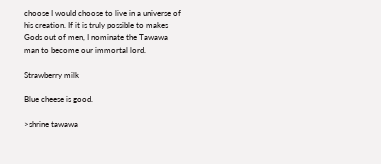choose I would choose to live in a universe of his creation. If it is truly possible to makes Gods out of men, I nominate the Tawawa man to become our immortal lord.

Strawberry milk

Blue cheese is good.

>shrine tawawa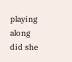playing along
did she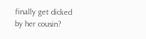finally get dicked by her cousin?